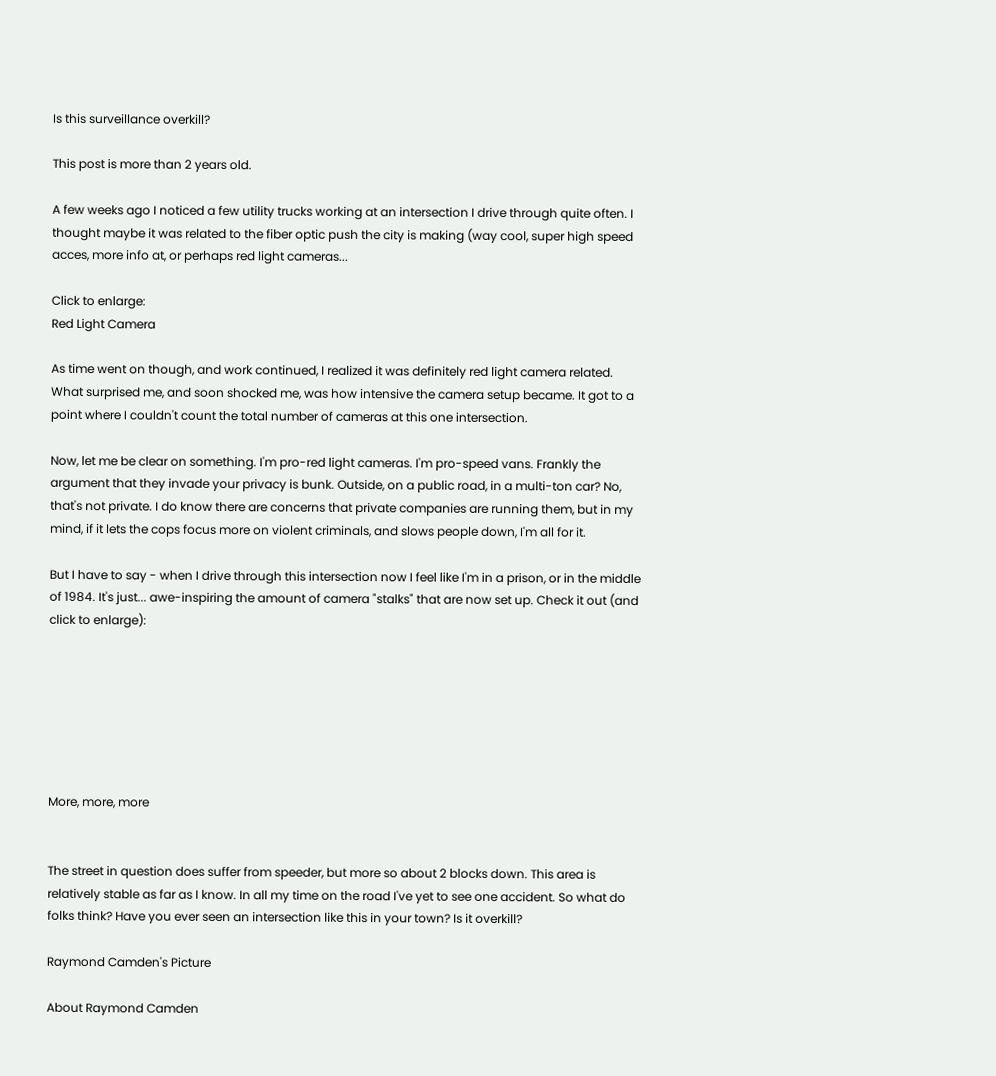Is this surveillance overkill?

This post is more than 2 years old.

A few weeks ago I noticed a few utility trucks working at an intersection I drive through quite often. I thought maybe it was related to the fiber optic push the city is making (way cool, super high speed acces, more info at, or perhaps red light cameras...

Click to enlarge:
Red Light Camera

As time went on though, and work continued, I realized it was definitely red light camera related. What surprised me, and soon shocked me, was how intensive the camera setup became. It got to a point where I couldn't count the total number of cameras at this one intersection.

Now, let me be clear on something. I'm pro-red light cameras. I'm pro-speed vans. Frankly the argument that they invade your privacy is bunk. Outside, on a public road, in a multi-ton car? No, that's not private. I do know there are concerns that private companies are running them, but in my mind, if it lets the cops focus more on violent criminals, and slows people down, I'm all for it.

But I have to say - when I drive through this intersection now I feel like I'm in a prison, or in the middle of 1984. It's just... awe-inspiring the amount of camera "stalks" that are now set up. Check it out (and click to enlarge):







More, more, more


The street in question does suffer from speeder, but more so about 2 blocks down. This area is relatively stable as far as I know. In all my time on the road I've yet to see one accident. So what do folks think? Have you ever seen an intersection like this in your town? Is it overkill?

Raymond Camden's Picture

About Raymond Camden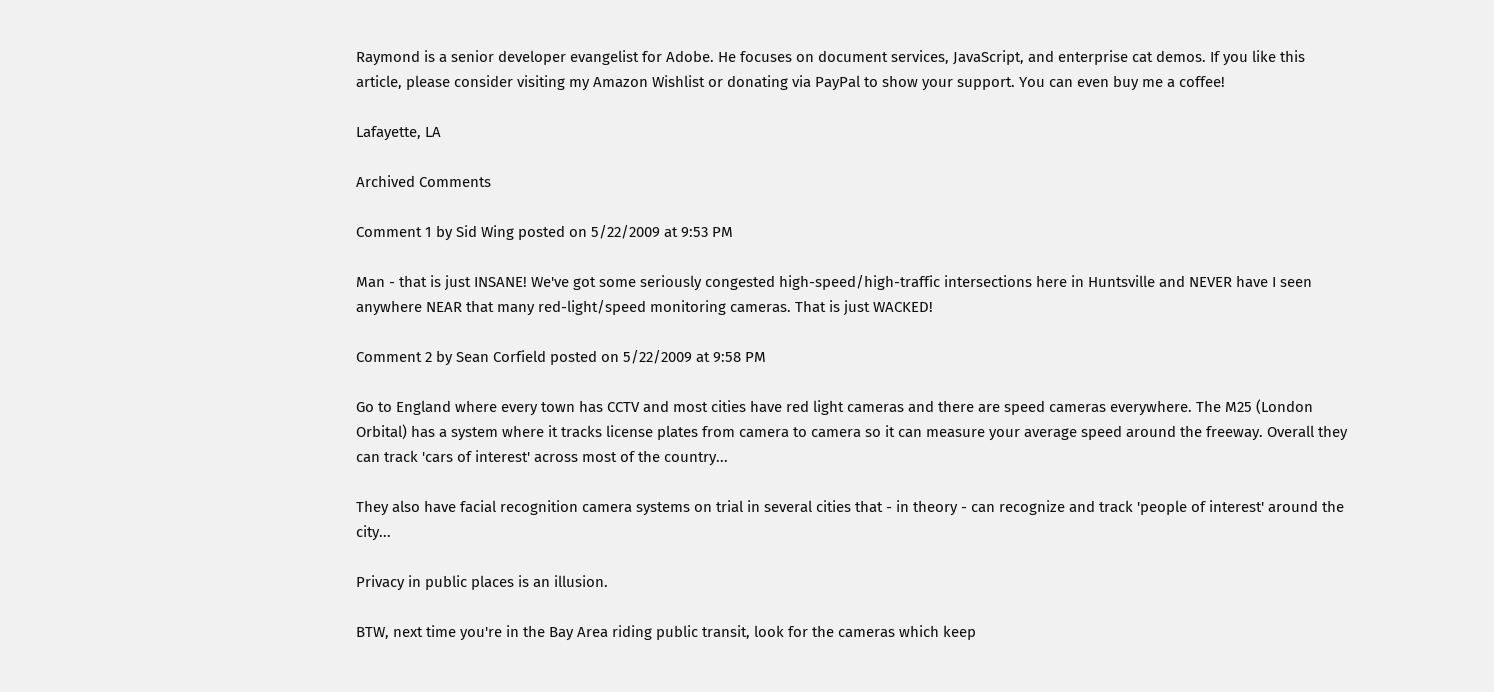Raymond is a senior developer evangelist for Adobe. He focuses on document services, JavaScript, and enterprise cat demos. If you like this article, please consider visiting my Amazon Wishlist or donating via PayPal to show your support. You can even buy me a coffee!

Lafayette, LA

Archived Comments

Comment 1 by Sid Wing posted on 5/22/2009 at 9:53 PM

Man - that is just INSANE! We've got some seriously congested high-speed/high-traffic intersections here in Huntsville and NEVER have I seen anywhere NEAR that many red-light/speed monitoring cameras. That is just WACKED!

Comment 2 by Sean Corfield posted on 5/22/2009 at 9:58 PM

Go to England where every town has CCTV and most cities have red light cameras and there are speed cameras everywhere. The M25 (London Orbital) has a system where it tracks license plates from camera to camera so it can measure your average speed around the freeway. Overall they can track 'cars of interest' across most of the country...

They also have facial recognition camera systems on trial in several cities that - in theory - can recognize and track 'people of interest' around the city...

Privacy in public places is an illusion.

BTW, next time you're in the Bay Area riding public transit, look for the cameras which keep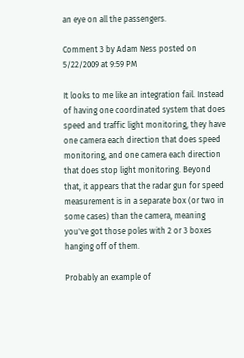an eye on all the passengers.

Comment 3 by Adam Ness posted on 5/22/2009 at 9:59 PM

It looks to me like an integration fail. Instead of having one coordinated system that does speed and traffic light monitoring, they have one camera each direction that does speed monitoring, and one camera each direction that does stop light monitoring. Beyond that, it appears that the radar gun for speed measurement is in a separate box (or two in some cases) than the camera, meaning you've got those poles with 2 or 3 boxes hanging off of them.

Probably an example of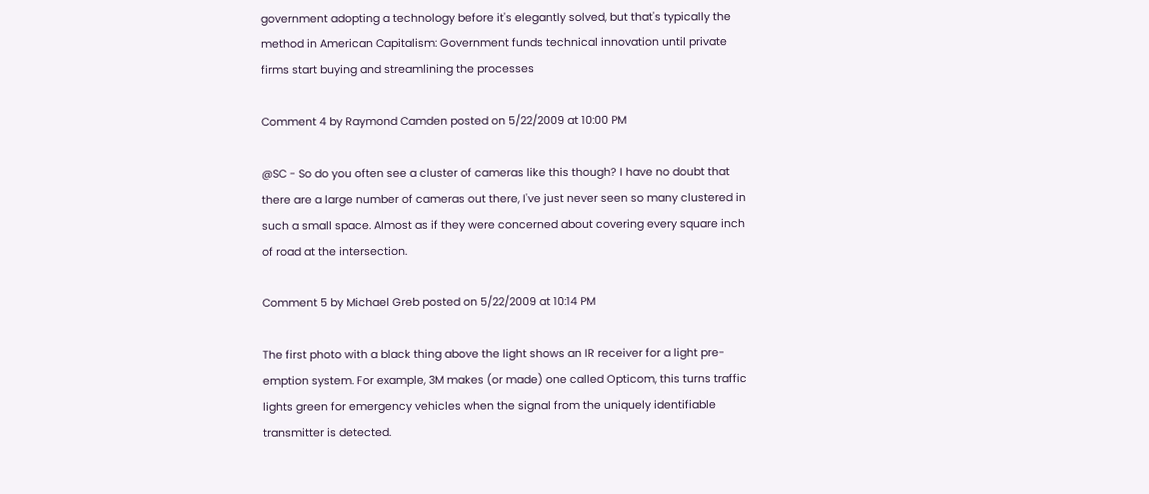government adopting a technology before it's elegantly solved, but that's typically the method in American Capitalism: Government funds technical innovation until private firms start buying and streamlining the processes

Comment 4 by Raymond Camden posted on 5/22/2009 at 10:00 PM

@SC - So do you often see a cluster of cameras like this though? I have no doubt that there are a large number of cameras out there, I've just never seen so many clustered in such a small space. Almost as if they were concerned about covering every square inch of road at the intersection.

Comment 5 by Michael Greb posted on 5/22/2009 at 10:14 PM

The first photo with a black thing above the light shows an IR receiver for a light pre-emption system. For example, 3M makes (or made) one called Opticom, this turns traffic lights green for emergency vehicles when the signal from the uniquely identifiable transmitter is detected.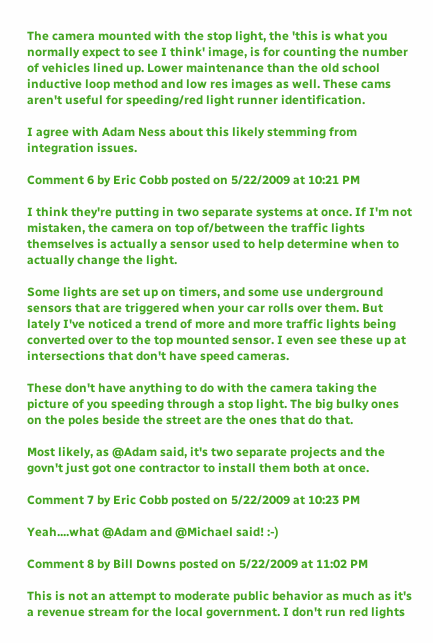The camera mounted with the stop light, the 'this is what you normally expect to see I think' image, is for counting the number of vehicles lined up. Lower maintenance than the old school inductive loop method and low res images as well. These cams aren't useful for speeding/red light runner identification.

I agree with Adam Ness about this likely stemming from integration issues.

Comment 6 by Eric Cobb posted on 5/22/2009 at 10:21 PM

I think they're putting in two separate systems at once. If I'm not mistaken, the camera on top of/between the traffic lights themselves is actually a sensor used to help determine when to actually change the light.

Some lights are set up on timers, and some use underground sensors that are triggered when your car rolls over them. But lately I've noticed a trend of more and more traffic lights being converted over to the top mounted sensor. I even see these up at intersections that don't have speed cameras.

These don't have anything to do with the camera taking the picture of you speeding through a stop light. The big bulky ones on the poles beside the street are the ones that do that.

Most likely, as @Adam said, it's two separate projects and the govn't just got one contractor to install them both at once.

Comment 7 by Eric Cobb posted on 5/22/2009 at 10:23 PM

Yeah....what @Adam and @Michael said! :-)

Comment 8 by Bill Downs posted on 5/22/2009 at 11:02 PM

This is not an attempt to moderate public behavior as much as it's a revenue stream for the local government. I don't run red lights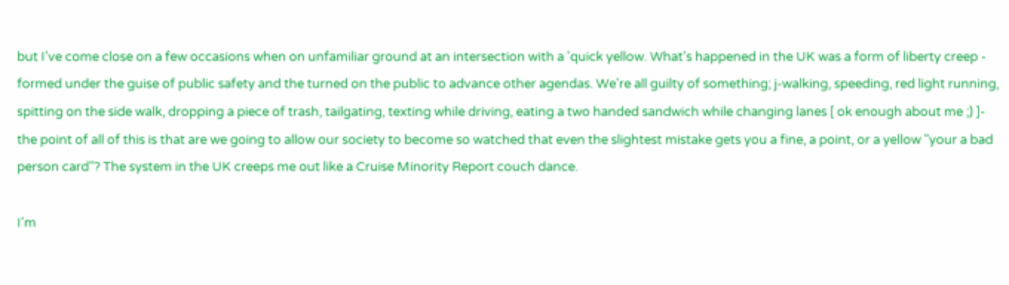but I've come close on a few occasions when on unfamiliar ground at an intersection with a 'quick yellow. What's happened in the UK was a form of liberty creep - formed under the guise of public safety and the turned on the public to advance other agendas. We're all guilty of something; j-walking, speeding, red light running, spitting on the side walk, dropping a piece of trash, tailgating, texting while driving, eating a two handed sandwich while changing lanes [ ok enough about me ;) ]- the point of all of this is that are we going to allow our society to become so watched that even the slightest mistake gets you a fine, a point, or a yellow "your a bad person card"? The system in the UK creeps me out like a Cruise Minority Report couch dance.

I'm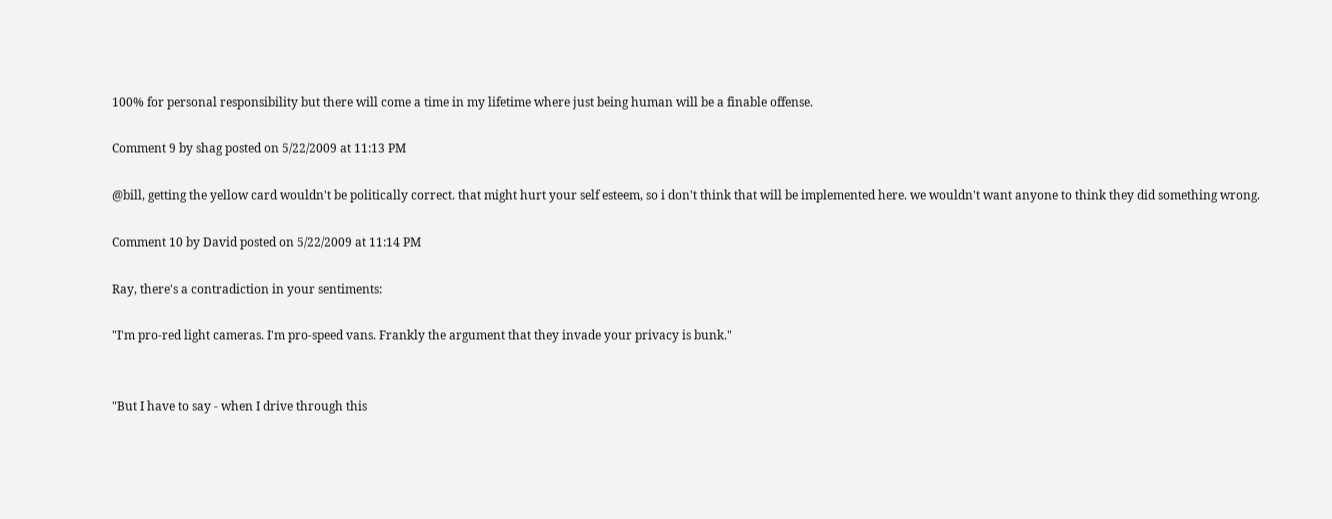100% for personal responsibility but there will come a time in my lifetime where just being human will be a finable offense.

Comment 9 by shag posted on 5/22/2009 at 11:13 PM

@bill, getting the yellow card wouldn't be politically correct. that might hurt your self esteem, so i don't think that will be implemented here. we wouldn't want anyone to think they did something wrong.

Comment 10 by David posted on 5/22/2009 at 11:14 PM

Ray, there's a contradiction in your sentiments:

"I'm pro-red light cameras. I'm pro-speed vans. Frankly the argument that they invade your privacy is bunk."


"But I have to say - when I drive through this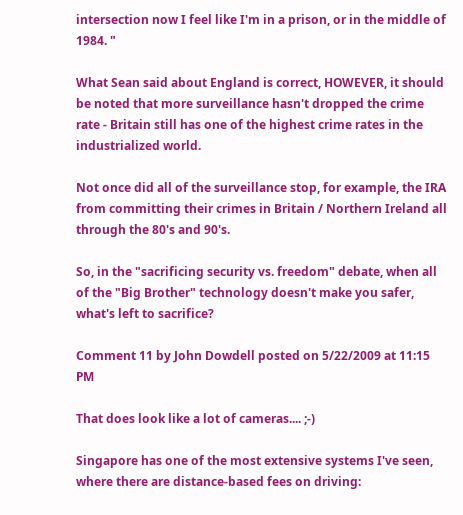intersection now I feel like I'm in a prison, or in the middle of 1984. "

What Sean said about England is correct, HOWEVER, it should be noted that more surveillance hasn't dropped the crime rate - Britain still has one of the highest crime rates in the industrialized world.

Not once did all of the surveillance stop, for example, the IRA from committing their crimes in Britain / Northern Ireland all through the 80's and 90's.

So, in the "sacrificing security vs. freedom" debate, when all of the "Big Brother" technology doesn't make you safer, what's left to sacrifice?

Comment 11 by John Dowdell posted on 5/22/2009 at 11:15 PM

That does look like a lot of cameras.... ;-)

Singapore has one of the most extensive systems I've seen, where there are distance-based fees on driving: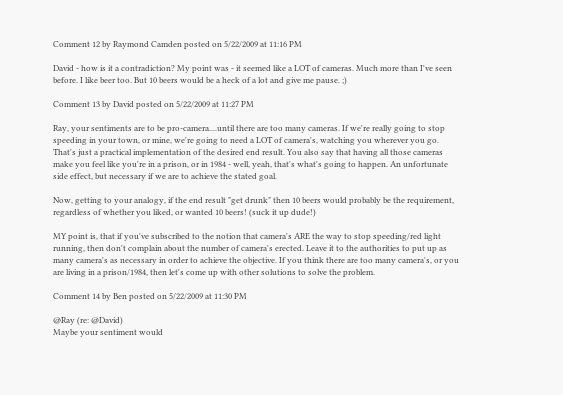Comment 12 by Raymond Camden posted on 5/22/2009 at 11:16 PM

David - how is it a contradiction? My point was - it seemed like a LOT of cameras. Much more than I've seen before. I like beer too. But 10 beers would be a heck of a lot and give me pause. ;)

Comment 13 by David posted on 5/22/2009 at 11:27 PM

Ray, your sentiments are to be pro-camera....until there are too many cameras. If we're really going to stop speeding in your town, or mine, we're going to need a LOT of camera's, watching you wherever you go. That's just a practical implementation of the desired end result. You also say that having all those cameras make you feel like you're in a prison, or in 1984 - well, yeah, that's what's going to happen. An unfortunate side effect, but necessary if we are to achieve the stated goal.

Now, getting to your analogy, if the end result "get drunk" then 10 beers would probably be the requirement, regardless of whether you liked, or wanted 10 beers! (suck it up dude!)

MY point is, that if you've subscribed to the notion that camera's ARE the way to stop speeding/red light running, then don't complain about the number of camera's erected. Leave it to the authorities to put up as many camera's as necessary in order to achieve the objective. If you think there are too many camera's, or you are living in a prison/1984, then let's come up with other solutions to solve the problem.

Comment 14 by Ben posted on 5/22/2009 at 11:30 PM

@Ray (re: @David)
Maybe your sentiment would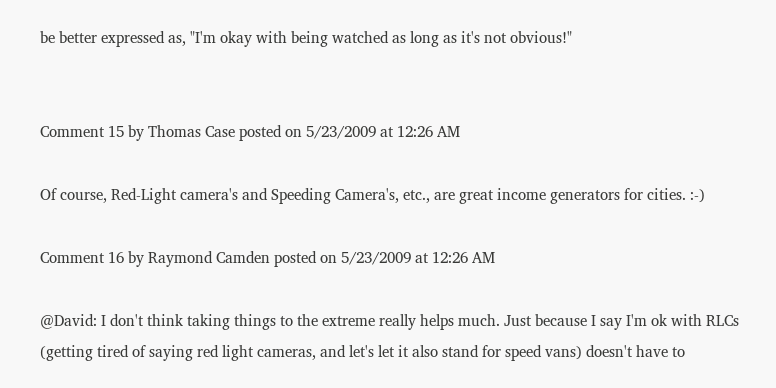be better expressed as, "I'm okay with being watched as long as it's not obvious!"


Comment 15 by Thomas Case posted on 5/23/2009 at 12:26 AM

Of course, Red-Light camera's and Speeding Camera's, etc., are great income generators for cities. :-)

Comment 16 by Raymond Camden posted on 5/23/2009 at 12:26 AM

@David: I don't think taking things to the extreme really helps much. Just because I say I'm ok with RLCs (getting tired of saying red light cameras, and let's let it also stand for speed vans) doesn't have to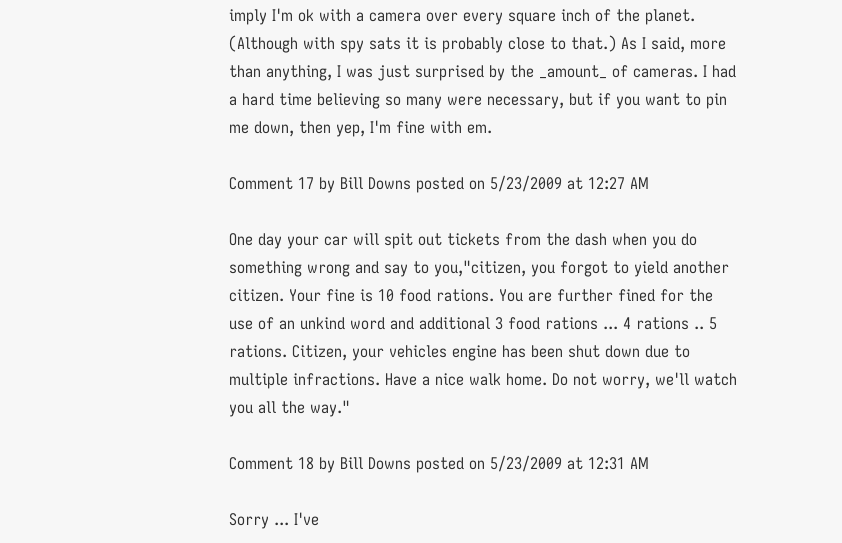imply I'm ok with a camera over every square inch of the planet. (Although with spy sats it is probably close to that.) As I said, more than anything, I was just surprised by the _amount_ of cameras. I had a hard time believing so many were necessary, but if you want to pin me down, then yep, I'm fine with em.

Comment 17 by Bill Downs posted on 5/23/2009 at 12:27 AM

One day your car will spit out tickets from the dash when you do something wrong and say to you,"citizen, you forgot to yield another citizen. Your fine is 10 food rations. You are further fined for the use of an unkind word and additional 3 food rations ... 4 rations .. 5 rations. Citizen, your vehicles engine has been shut down due to multiple infractions. Have a nice walk home. Do not worry, we'll watch you all the way."

Comment 18 by Bill Downs posted on 5/23/2009 at 12:31 AM

Sorry ... I've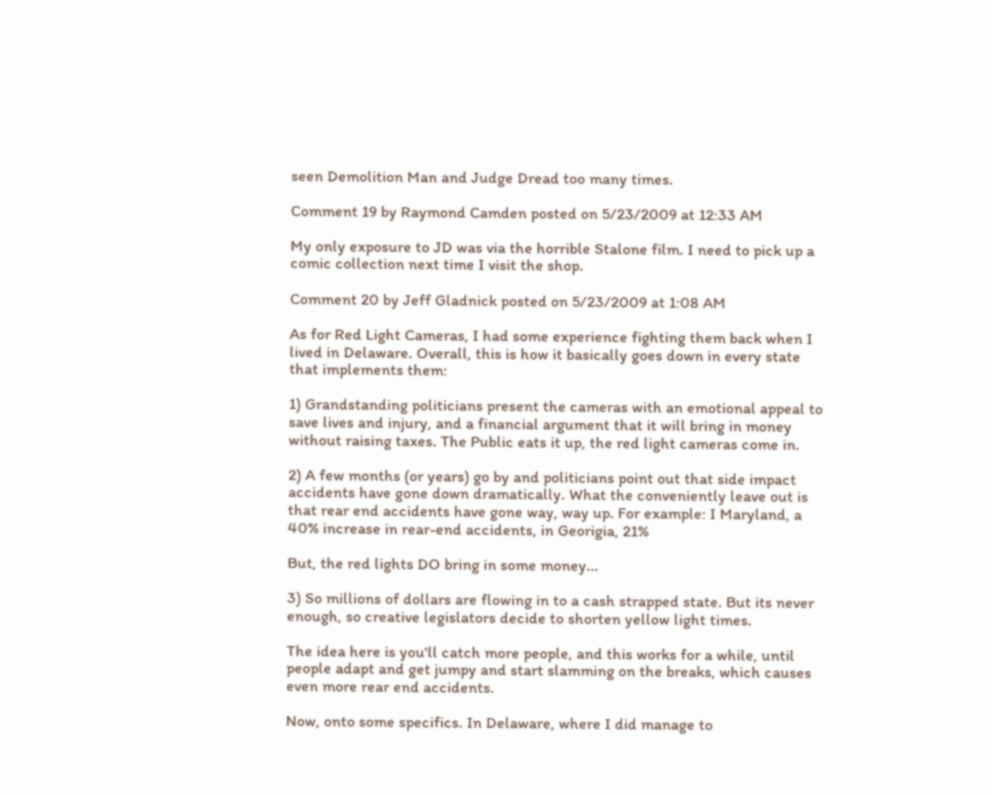seen Demolition Man and Judge Dread too many times.

Comment 19 by Raymond Camden posted on 5/23/2009 at 12:33 AM

My only exposure to JD was via the horrible Stalone film. I need to pick up a comic collection next time I visit the shop.

Comment 20 by Jeff Gladnick posted on 5/23/2009 at 1:08 AM

As for Red Light Cameras, I had some experience fighting them back when I lived in Delaware. Overall, this is how it basically goes down in every state that implements them:

1) Grandstanding politicians present the cameras with an emotional appeal to save lives and injury, and a financial argument that it will bring in money without raising taxes. The Public eats it up, the red light cameras come in.

2) A few months (or years) go by and politicians point out that side impact accidents have gone down dramatically. What the conveniently leave out is that rear end accidents have gone way, way up. For example: I Maryland, a 40% increase in rear-end accidents, in Georigia, 21%

But, the red lights DO bring in some money...

3) So millions of dollars are flowing in to a cash strapped state. But its never enough, so creative legislators decide to shorten yellow light times.

The idea here is you'll catch more people, and this works for a while, until people adapt and get jumpy and start slamming on the breaks, which causes even more rear end accidents.

Now, onto some specifics. In Delaware, where I did manage to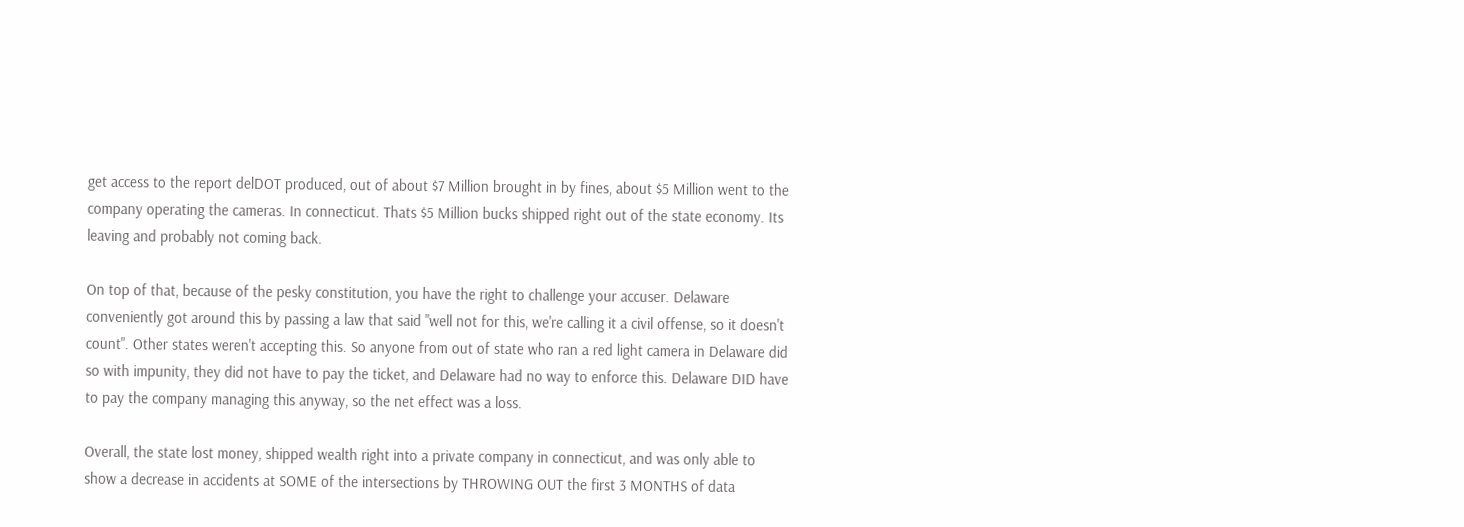get access to the report delDOT produced, out of about $7 Million brought in by fines, about $5 Million went to the company operating the cameras. In connecticut. Thats $5 Million bucks shipped right out of the state economy. Its leaving and probably not coming back.

On top of that, because of the pesky constitution, you have the right to challenge your accuser. Delaware conveniently got around this by passing a law that said "well not for this, we're calling it a civil offense, so it doesn't count". Other states weren't accepting this. So anyone from out of state who ran a red light camera in Delaware did so with impunity, they did not have to pay the ticket, and Delaware had no way to enforce this. Delaware DID have to pay the company managing this anyway, so the net effect was a loss.

Overall, the state lost money, shipped wealth right into a private company in connecticut, and was only able to show a decrease in accidents at SOME of the intersections by THROWING OUT the first 3 MONTHS of data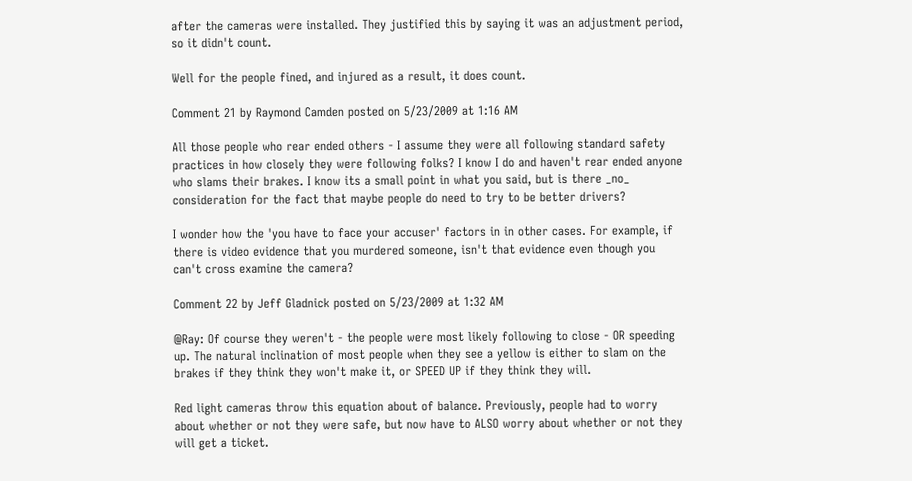after the cameras were installed. They justified this by saying it was an adjustment period, so it didn't count.

Well for the people fined, and injured as a result, it does count.

Comment 21 by Raymond Camden posted on 5/23/2009 at 1:16 AM

All those people who rear ended others - I assume they were all following standard safety practices in how closely they were following folks? I know I do and haven't rear ended anyone who slams their brakes. I know its a small point in what you said, but is there _no_ consideration for the fact that maybe people do need to try to be better drivers?

I wonder how the 'you have to face your accuser' factors in in other cases. For example, if there is video evidence that you murdered someone, isn't that evidence even though you can't cross examine the camera?

Comment 22 by Jeff Gladnick posted on 5/23/2009 at 1:32 AM

@Ray: Of course they weren't - the people were most likely following to close - OR speeding up. The natural inclination of most people when they see a yellow is either to slam on the brakes if they think they won't make it, or SPEED UP if they think they will.

Red light cameras throw this equation about of balance. Previously, people had to worry about whether or not they were safe, but now have to ALSO worry about whether or not they will get a ticket.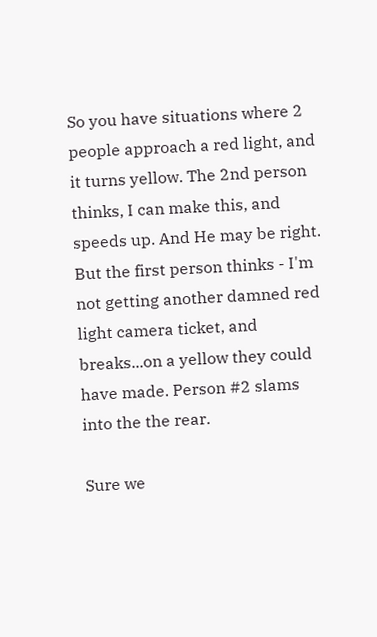So you have situations where 2 people approach a red light, and it turns yellow. The 2nd person thinks, I can make this, and speeds up. And He may be right. But the first person thinks - I'm not getting another damned red light camera ticket, and breaks...on a yellow they could have made. Person #2 slams into the the rear.

Sure we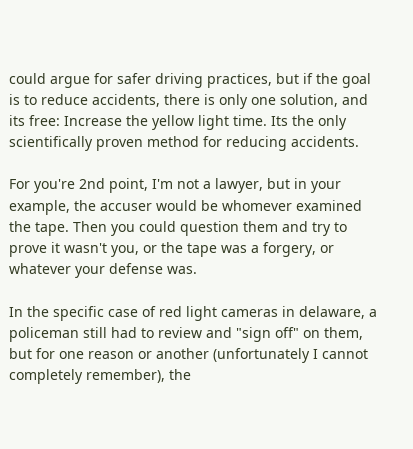could argue for safer driving practices, but if the goal is to reduce accidents, there is only one solution, and its free: Increase the yellow light time. Its the only scientifically proven method for reducing accidents.

For you're 2nd point, I'm not a lawyer, but in your example, the accuser would be whomever examined the tape. Then you could question them and try to prove it wasn't you, or the tape was a forgery, or whatever your defense was.

In the specific case of red light cameras in delaware, a policeman still had to review and "sign off" on them, but for one reason or another (unfortunately I cannot completely remember), the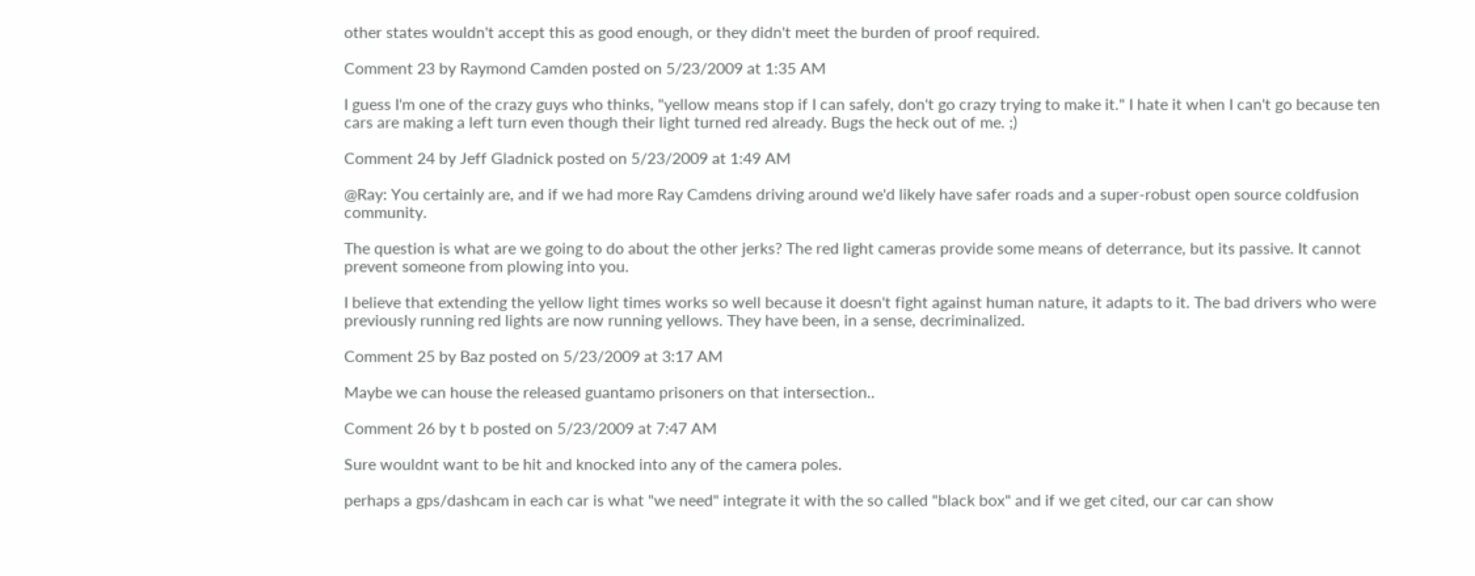other states wouldn't accept this as good enough, or they didn't meet the burden of proof required.

Comment 23 by Raymond Camden posted on 5/23/2009 at 1:35 AM

I guess I'm one of the crazy guys who thinks, "yellow means stop if I can safely, don't go crazy trying to make it." I hate it when I can't go because ten cars are making a left turn even though their light turned red already. Bugs the heck out of me. ;)

Comment 24 by Jeff Gladnick posted on 5/23/2009 at 1:49 AM

@Ray: You certainly are, and if we had more Ray Camdens driving around we'd likely have safer roads and a super-robust open source coldfusion community.

The question is what are we going to do about the other jerks? The red light cameras provide some means of deterrance, but its passive. It cannot prevent someone from plowing into you.

I believe that extending the yellow light times works so well because it doesn't fight against human nature, it adapts to it. The bad drivers who were previously running red lights are now running yellows. They have been, in a sense, decriminalized.

Comment 25 by Baz posted on 5/23/2009 at 3:17 AM

Maybe we can house the released guantamo prisoners on that intersection..

Comment 26 by t b posted on 5/23/2009 at 7:47 AM

Sure wouldnt want to be hit and knocked into any of the camera poles.

perhaps a gps/dashcam in each car is what "we need" integrate it with the so called "black box" and if we get cited, our car can show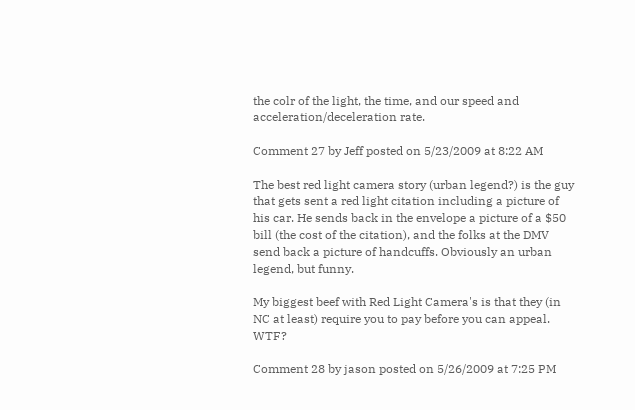the colr of the light, the time, and our speed and acceleration/deceleration rate.

Comment 27 by Jeff posted on 5/23/2009 at 8:22 AM

The best red light camera story (urban legend?) is the guy that gets sent a red light citation including a picture of his car. He sends back in the envelope a picture of a $50 bill (the cost of the citation), and the folks at the DMV send back a picture of handcuffs. Obviously an urban legend, but funny.

My biggest beef with Red Light Camera's is that they (in NC at least) require you to pay before you can appeal. WTF?

Comment 28 by jason posted on 5/26/2009 at 7:25 PM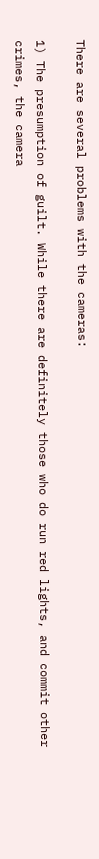There are several problems with the cameras:

1) The presumption of guilt. While there are definitely those who do run red lights, and commit other crimes, the camera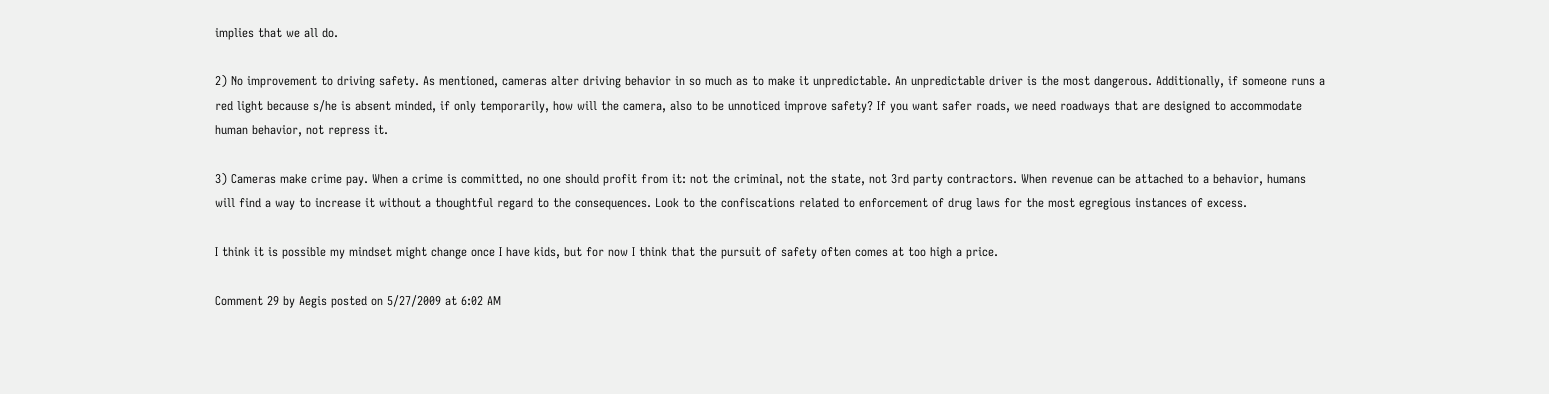implies that we all do.

2) No improvement to driving safety. As mentioned, cameras alter driving behavior in so much as to make it unpredictable. An unpredictable driver is the most dangerous. Additionally, if someone runs a red light because s/he is absent minded, if only temporarily, how will the camera, also to be unnoticed improve safety? If you want safer roads, we need roadways that are designed to accommodate human behavior, not repress it.

3) Cameras make crime pay. When a crime is committed, no one should profit from it: not the criminal, not the state, not 3rd party contractors. When revenue can be attached to a behavior, humans will find a way to increase it without a thoughtful regard to the consequences. Look to the confiscations related to enforcement of drug laws for the most egregious instances of excess.

I think it is possible my mindset might change once I have kids, but for now I think that the pursuit of safety often comes at too high a price.

Comment 29 by Aegis posted on 5/27/2009 at 6:02 AM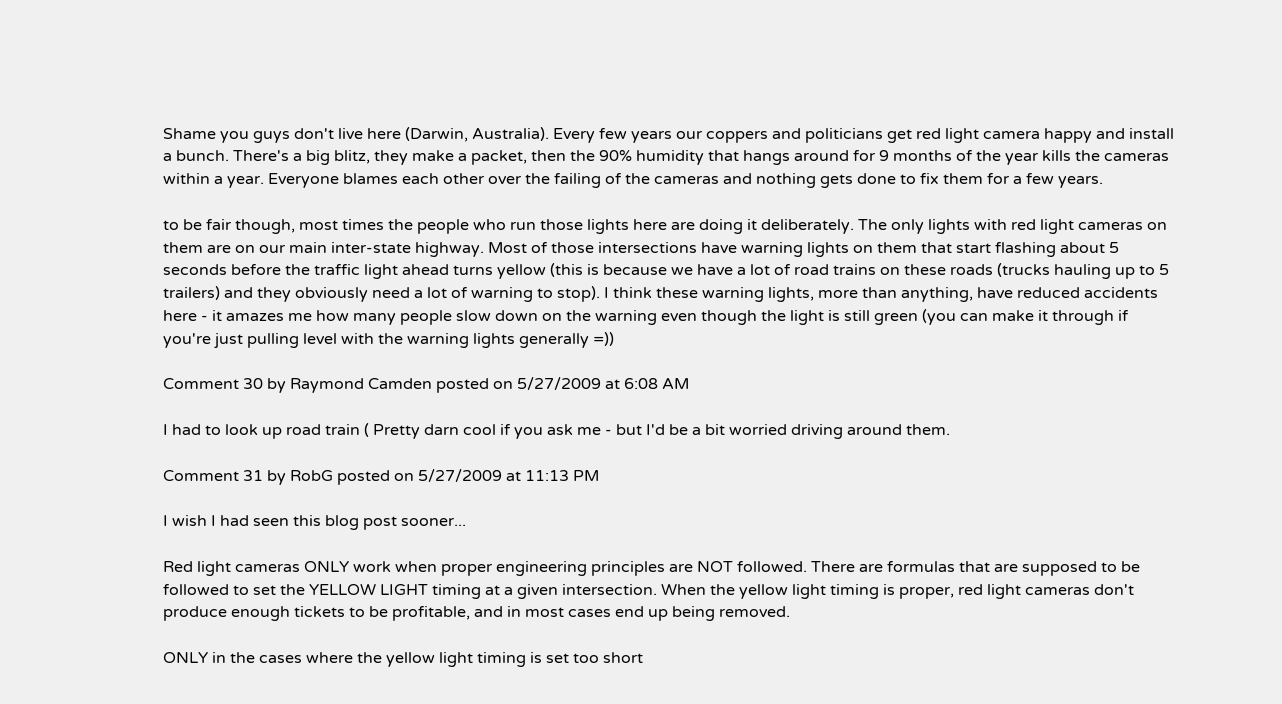Shame you guys don't live here (Darwin, Australia). Every few years our coppers and politicians get red light camera happy and install a bunch. There's a big blitz, they make a packet, then the 90% humidity that hangs around for 9 months of the year kills the cameras within a year. Everyone blames each other over the failing of the cameras and nothing gets done to fix them for a few years.

to be fair though, most times the people who run those lights here are doing it deliberately. The only lights with red light cameras on them are on our main inter-state highway. Most of those intersections have warning lights on them that start flashing about 5 seconds before the traffic light ahead turns yellow (this is because we have a lot of road trains on these roads (trucks hauling up to 5 trailers) and they obviously need a lot of warning to stop). I think these warning lights, more than anything, have reduced accidents here - it amazes me how many people slow down on the warning even though the light is still green (you can make it through if you're just pulling level with the warning lights generally =))

Comment 30 by Raymond Camden posted on 5/27/2009 at 6:08 AM

I had to look up road train ( Pretty darn cool if you ask me - but I'd be a bit worried driving around them.

Comment 31 by RobG posted on 5/27/2009 at 11:13 PM

I wish I had seen this blog post sooner...

Red light cameras ONLY work when proper engineering principles are NOT followed. There are formulas that are supposed to be followed to set the YELLOW LIGHT timing at a given intersection. When the yellow light timing is proper, red light cameras don't produce enough tickets to be profitable, and in most cases end up being removed.

ONLY in the cases where the yellow light timing is set too short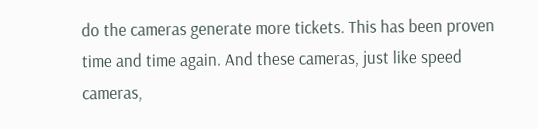do the cameras generate more tickets. This has been proven time and time again. And these cameras, just like speed cameras,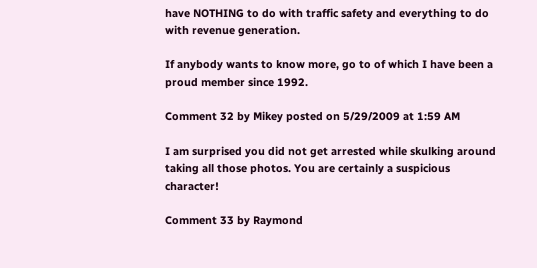have NOTHING to do with traffic safety and everything to do with revenue generation.

If anybody wants to know more, go to of which I have been a proud member since 1992.

Comment 32 by Mikey posted on 5/29/2009 at 1:59 AM

I am surprised you did not get arrested while skulking around taking all those photos. You are certainly a suspicious character!

Comment 33 by Raymond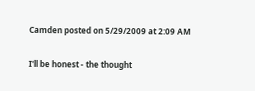Camden posted on 5/29/2009 at 2:09 AM

I'll be honest - the thought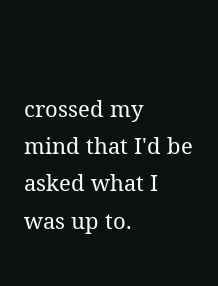crossed my mind that I'd be asked what I was up to.